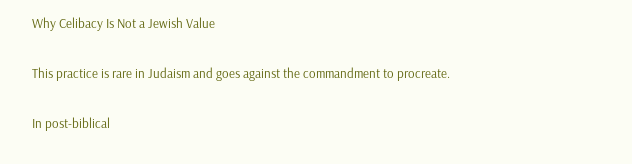Why Celibacy Is Not a Jewish Value

This practice is rare in Judaism and goes against the commandment to procreate.

In post-biblical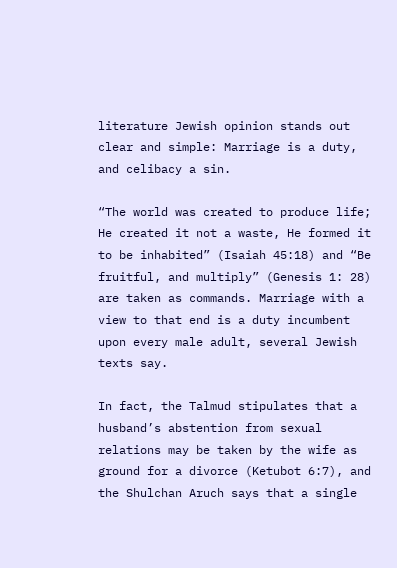literature Jewish opinion stands out clear and simple: Marriage is a duty, and celibacy a sin.

“The world was created to produce life; He created it not a waste, He formed it to be inhabited” (Isaiah 45:18) and “Be fruitful, and multiply” (Genesis 1: 28) are taken as commands. Marriage with a view to that end is a duty incumbent upon every male adult, several Jewish texts say.

In fact, the Talmud stipulates that a husband’s abstention from sexual relations may be taken by the wife as ground for a divorce (Ketubot 6:7), and the Shulchan Aruch says that a single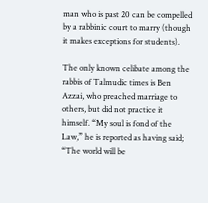man who is past 20 can be compelled by a rabbinic court to marry (though it makes exceptions for students).

The only known celibate among the rabbis of Talmudic times is Ben Azzai, who preached marriage to others, but did not practice it himself. “My soul is fond of the Law,” he is reported as having said; “The world will be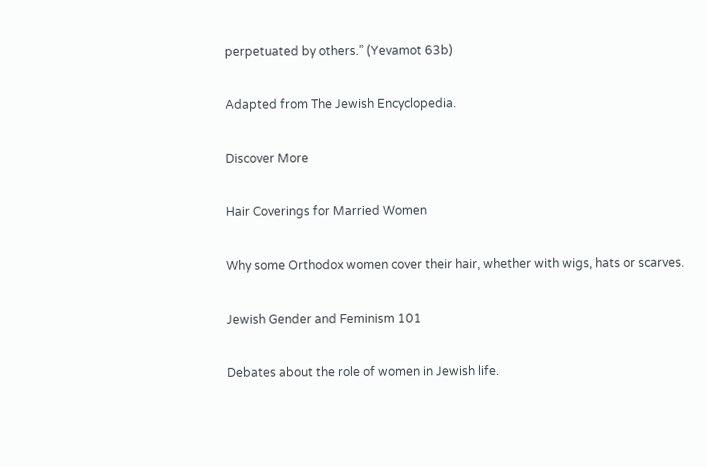perpetuated by others.” (Yevamot 63b)

Adapted from The Jewish Encyclopedia.

Discover More

Hair Coverings for Married Women

Why some Orthodox women cover their hair, whether with wigs, hats or scarves.

Jewish Gender and Feminism 101

Debates about the role of women in Jewish life.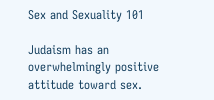Sex and Sexuality 101

Judaism has an overwhelmingly positive attitude toward sex.